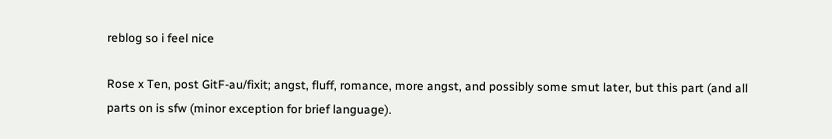reblog so i feel nice

Rose x Ten, post GitF-au/fixit; angst, fluff, romance, more angst, and possibly some smut later, but this part (and all parts on is sfw (minor exception for brief language).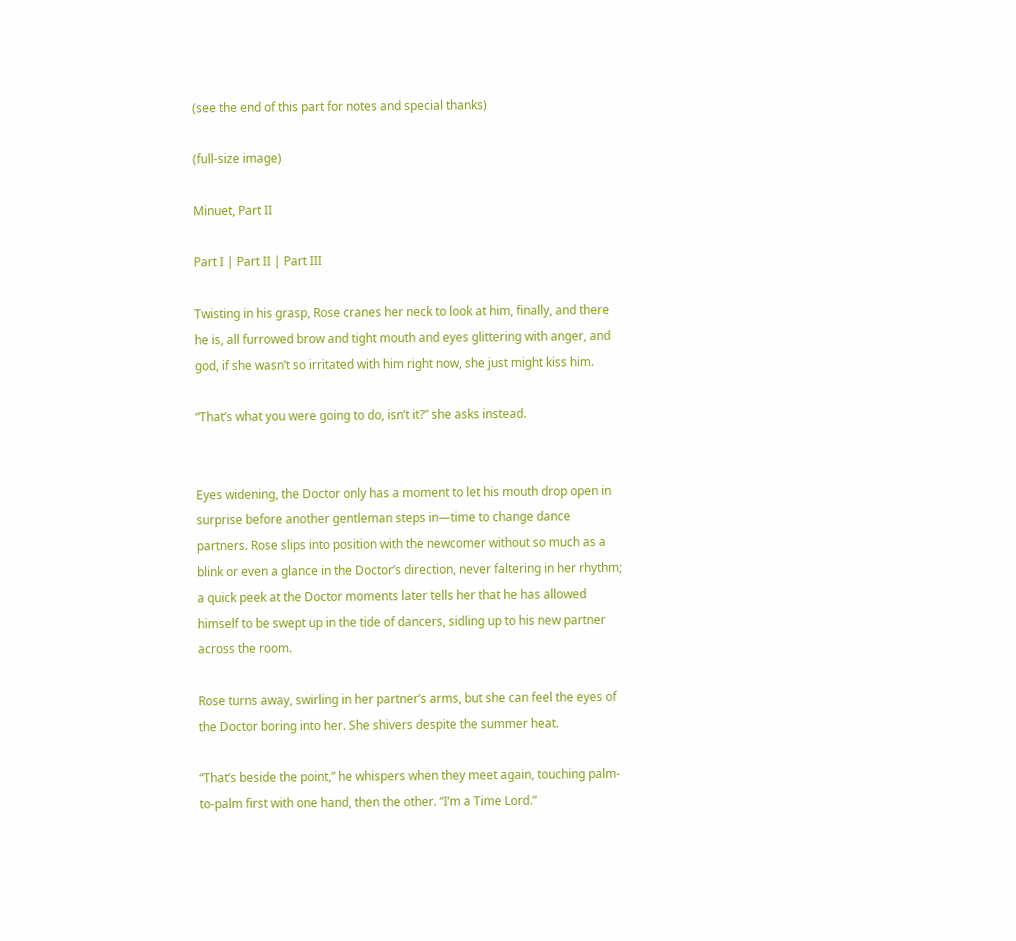(see the end of this part for notes and special thanks)

(full-size image)

Minuet, Part II

Part I | Part II | Part III

Twisting in his grasp, Rose cranes her neck to look at him, finally, and there he is, all furrowed brow and tight mouth and eyes glittering with anger, and god, if she wasn’t so irritated with him right now, she just might kiss him.

“That’s what you were going to do, isn’t it?” she asks instead.


Eyes widening, the Doctor only has a moment to let his mouth drop open in surprise before another gentleman steps in—time to change dance partners. Rose slips into position with the newcomer without so much as a blink or even a glance in the Doctor’s direction, never faltering in her rhythm; a quick peek at the Doctor moments later tells her that he has allowed himself to be swept up in the tide of dancers, sidling up to his new partner across the room.

Rose turns away, swirling in her partner’s arms, but she can feel the eyes of the Doctor boring into her. She shivers despite the summer heat.

“That’s beside the point,” he whispers when they meet again, touching palm-to-palm first with one hand, then the other. “I’m a Time Lord.”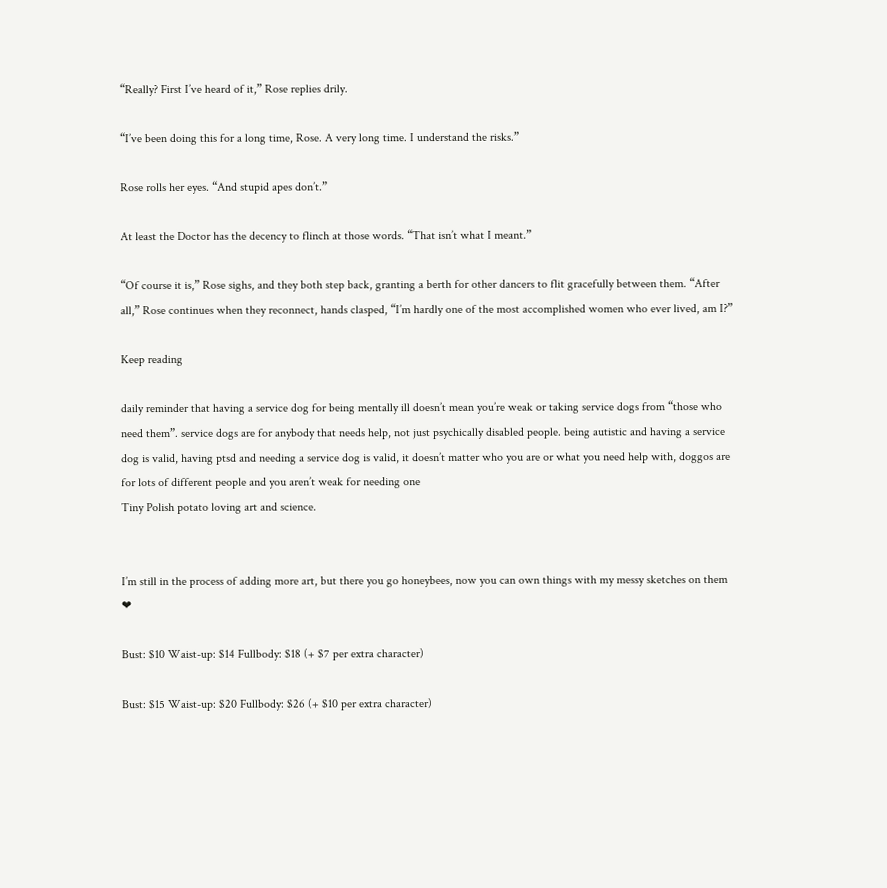“Really? First I’ve heard of it,” Rose replies drily.

“I’ve been doing this for a long time, Rose. A very long time. I understand the risks.”

Rose rolls her eyes. “And stupid apes don’t.”

At least the Doctor has the decency to flinch at those words. “That isn’t what I meant.”

“Of course it is,” Rose sighs, and they both step back, granting a berth for other dancers to flit gracefully between them. “After all,” Rose continues when they reconnect, hands clasped, “I’m hardly one of the most accomplished women who ever lived, am I?”

Keep reading

daily reminder that having a service dog for being mentally ill doesn’t mean you’re weak or taking service dogs from “those who need them”. service dogs are for anybody that needs help, not just psychically disabled people. being autistic and having a service dog is valid, having ptsd and needing a service dog is valid, it doesn’t matter who you are or what you need help with, doggos are for lots of different people and you aren’t weak for needing one
Tiny Polish potato loving art and science.


I’m still in the process of adding more art, but there you go honeybees, now you can own things with my messy sketches on them  ❤

Bust: $10 Waist-up: $14 Fullbody: $18 (+ $7 per extra character)

Bust: $15 Waist-up: $20 Fullbody: $26 (+ $10 per extra character)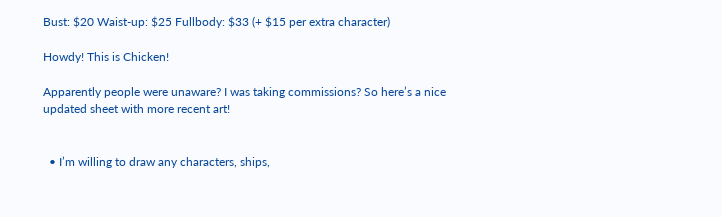Bust: $20 Waist-up: $25 Fullbody: $33 (+ $15 per extra character)

Howdy! This is Chicken!

Apparently people were unaware? I was taking commissions? So here’s a nice updated sheet with more recent art!


  • I’m willing to draw any characters, ships,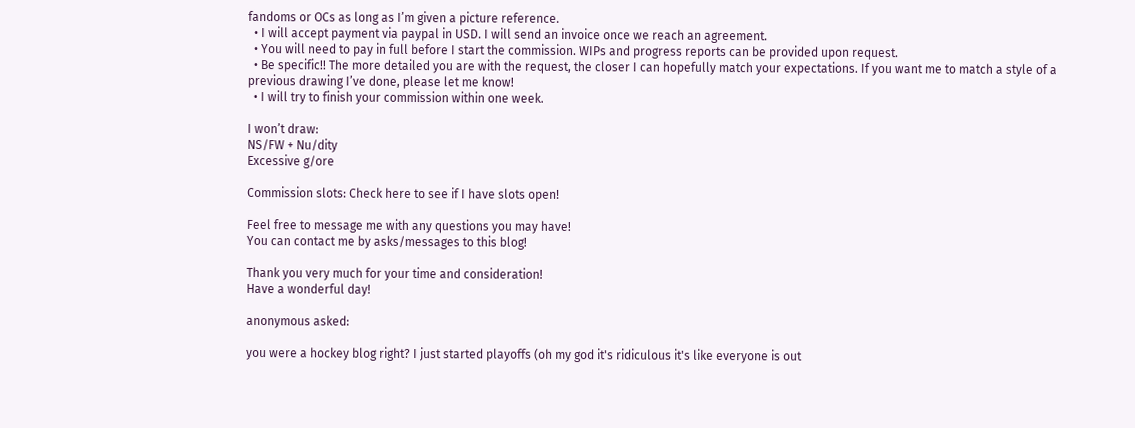fandoms or OCs as long as I’m given a picture reference.
  • I will accept payment via paypal in USD. I will send an invoice once we reach an agreement.
  • You will need to pay in full before I start the commission. WIPs and progress reports can be provided upon request.
  • Be specific!! The more detailed you are with the request, the closer I can hopefully match your expectations. If you want me to match a style of a previous drawing I’ve done, please let me know!
  • I will try to finish your commission within one week.

I won’t draw:
NS/FW + Nu/dity
Excessive g/ore

Commission slots: Check here to see if I have slots open!

Feel free to message me with any questions you may have!
You can contact me by asks/messages to this blog!

Thank you very much for your time and consideration!
Have a wonderful day!

anonymous asked:

you were a hockey blog right? I just started playoffs (oh my god it's ridiculous it's like everyone is out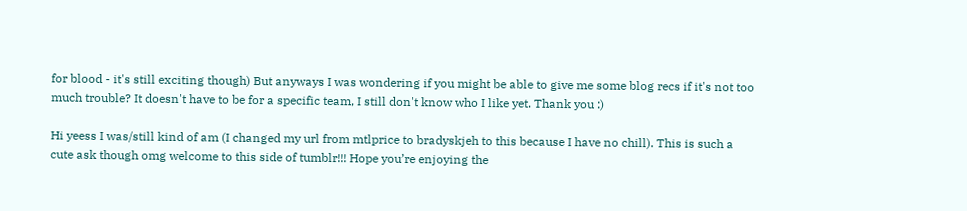for blood - it's still exciting though) But anyways I was wondering if you might be able to give me some blog recs if it's not too much trouble? It doesn't have to be for a specific team, I still don't know who I like yet. Thank you :)

Hi yeess I was/still kind of am (I changed my url from mtlprice to bradyskjeh to this because I have no chill). This is such a cute ask though omg welcome to this side of tumblr!!! Hope you’re enjoying the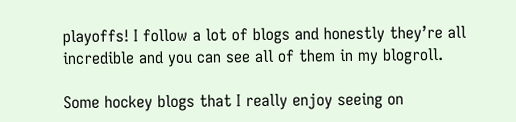playoffs! I follow a lot of blogs and honestly they’re all incredible and you can see all of them in my blogroll.

Some hockey blogs that I really enjoy seeing on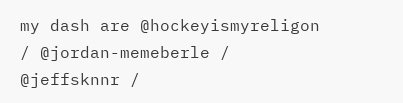my dash are @hockeyismyreligon / @jordan-memeberle / @jeffsknnr /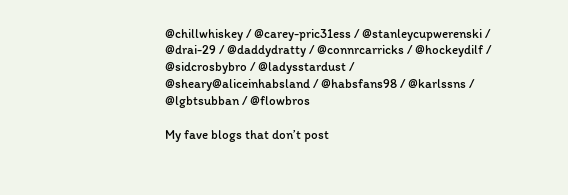@chillwhiskey / @carey-pric31ess / @stanleycupwerenski / @drai-29 / @daddydratty / @connrcarricks / @hockeydilf / @sidcrosbybro / @ladysstardust / @sheary@aliceinhabsland / @habsfans98 / @karlssns / @lgbtsubban / @flowbros

My fave blogs that don’t post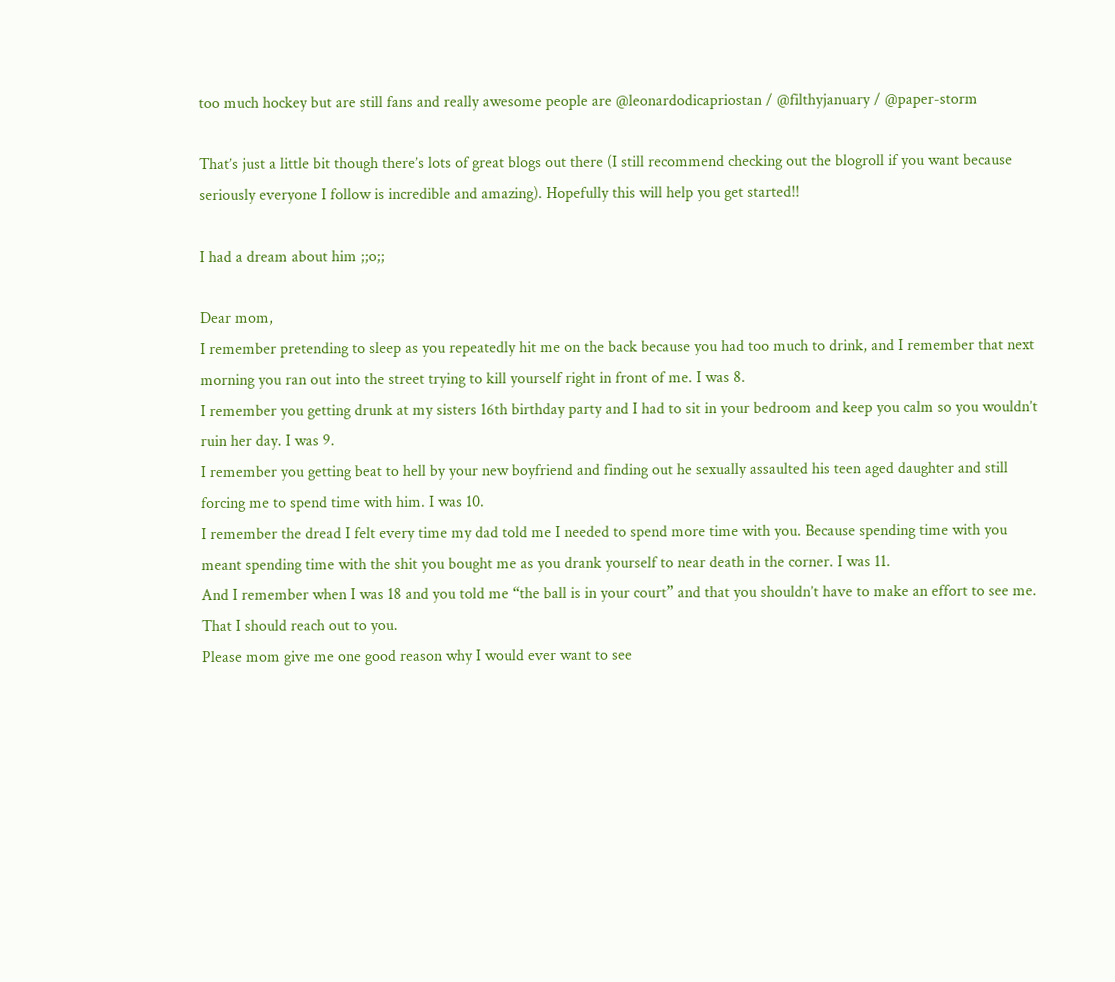too much hockey but are still fans and really awesome people are @leonardodicapriostan / @filthyjanuary / @paper-storm

That’s just a little bit though there’s lots of great blogs out there (I still recommend checking out the blogroll if you want because seriously everyone I follow is incredible and amazing). Hopefully this will help you get started!!

I had a dream about him ;;o;;

Dear mom,
I remember pretending to sleep as you repeatedly hit me on the back because you had too much to drink, and I remember that next morning you ran out into the street trying to kill yourself right in front of me. I was 8.
I remember you getting drunk at my sisters 16th birthday party and I had to sit in your bedroom and keep you calm so you wouldn’t ruin her day. I was 9.
I remember you getting beat to hell by your new boyfriend and finding out he sexually assaulted his teen aged daughter and still forcing me to spend time with him. I was 10.
I remember the dread I felt every time my dad told me I needed to spend more time with you. Because spending time with you meant spending time with the shit you bought me as you drank yourself to near death in the corner. I was 11.
And I remember when I was 18 and you told me “the ball is in your court” and that you shouldn’t have to make an effort to see me. That I should reach out to you.
Please mom give me one good reason why I would ever want to see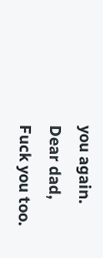you again.
Dear dad,
Fuck you too.